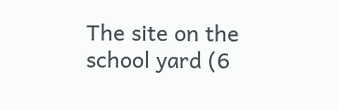The site on the school yard (6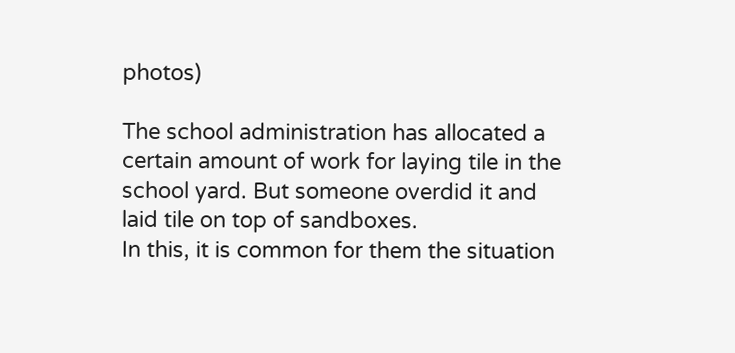photos)

The school administration has allocated a certain amount of work for laying tile in the school yard. But someone overdid it and laid tile on top of sandboxes.
In this, it is common for them the situation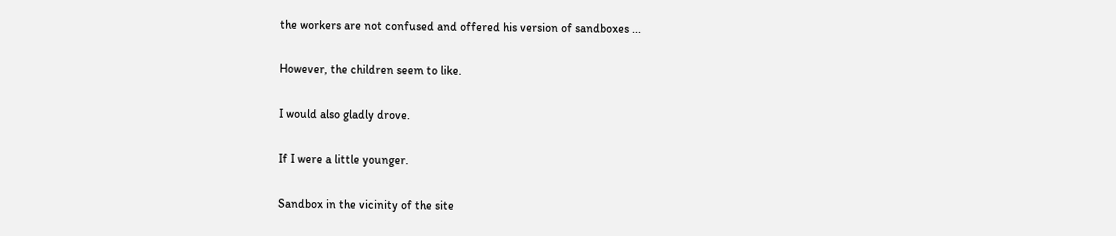the workers are not confused and offered his version of sandboxes ...

However, the children seem to like.

I would also gladly drove.

If I were a little younger.

Sandbox in the vicinity of the site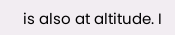is also at altitude. I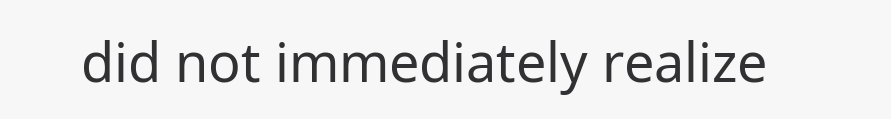did not immediately realize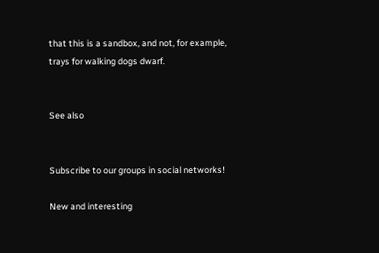that this is a sandbox, and not, for example, trays for walking dogs dwarf.


See also


Subscribe to our groups in social networks!

New and interesting